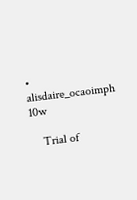• alisdaire_ocaoimph 10w

    Trial of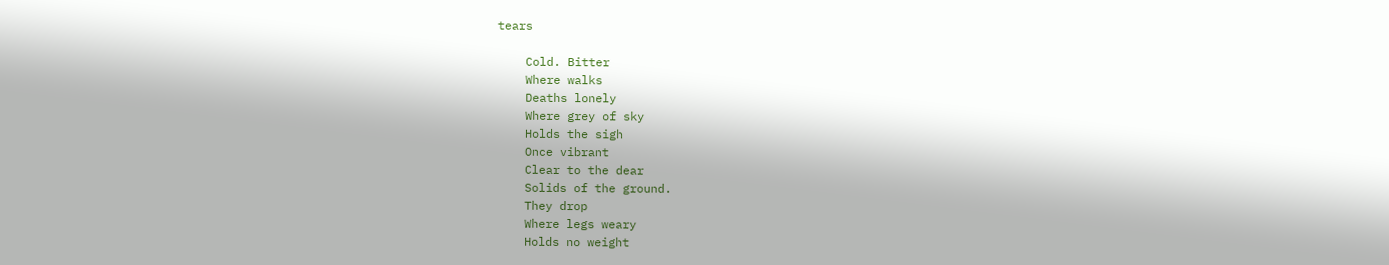tears

    Cold. Bitter
    Where walks
    Deaths lonely
    Where grey of sky
    Holds the sigh
    Once vibrant
    Clear to the dear
    Solids of the ground.
    They drop
    Where legs weary
    Holds no weight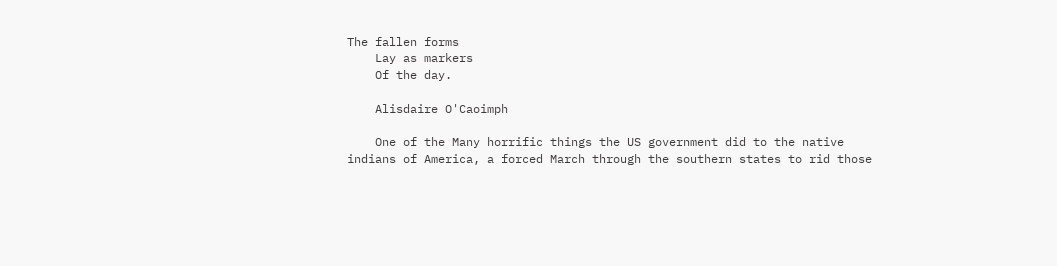The fallen forms
    Lay as markers
    Of the day.

    Alisdaire O'Caoimph

    One of the Many horrific things the US government did to the native indians of America, a forced March through the southern states to rid those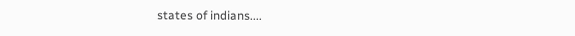states of indians....